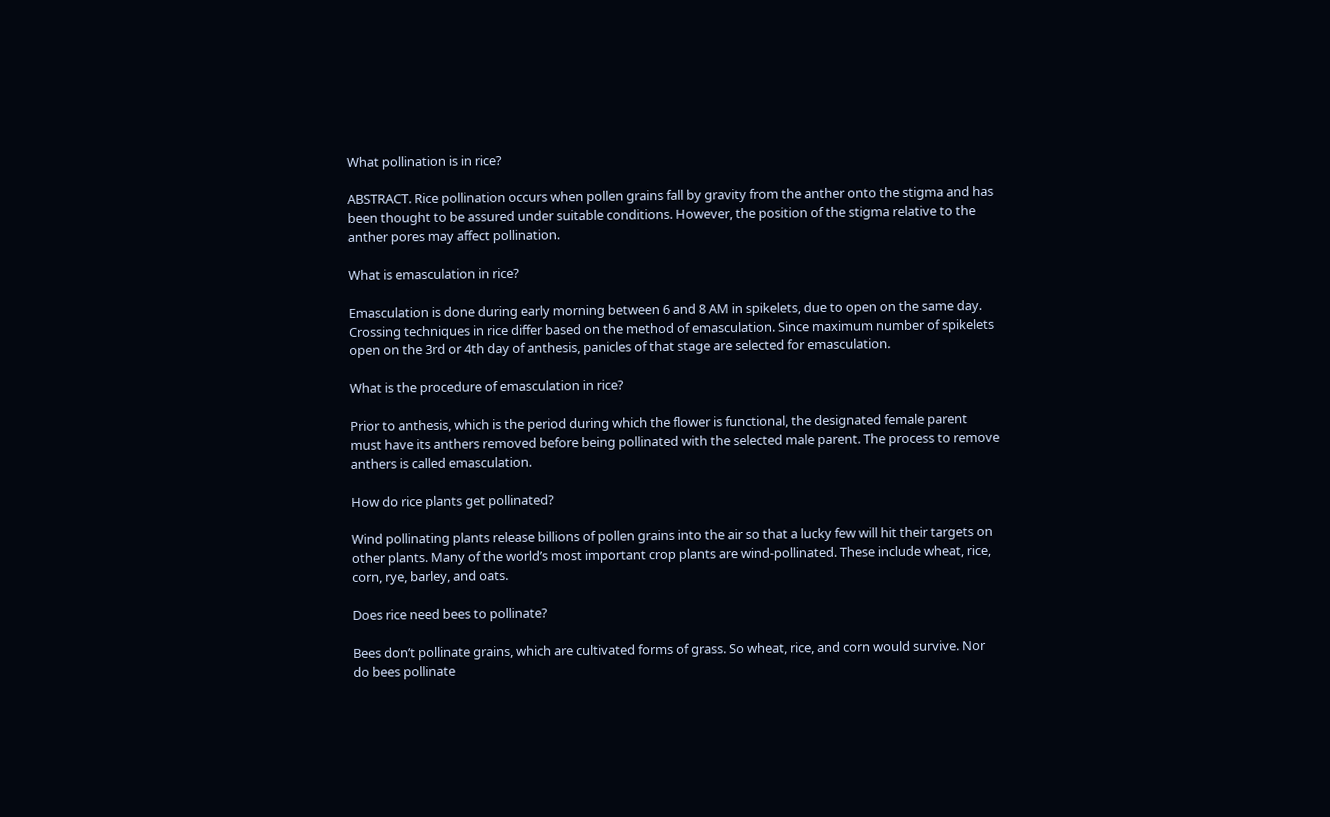What pollination is in rice?

ABSTRACT. Rice pollination occurs when pollen grains fall by gravity from the anther onto the stigma and has been thought to be assured under suitable conditions. However, the position of the stigma relative to the anther pores may affect pollination.

What is emasculation in rice?

Emasculation is done during early morning between 6 and 8 AM in spikelets, due to open on the same day. Crossing techniques in rice differ based on the method of emasculation. Since maximum number of spikelets open on the 3rd or 4th day of anthesis, panicles of that stage are selected for emasculation.

What is the procedure of emasculation in rice?

Prior to anthesis, which is the period during which the flower is functional, the designated female parent must have its anthers removed before being pollinated with the selected male parent. The process to remove anthers is called emasculation.

How do rice plants get pollinated?

Wind pollinating plants release billions of pollen grains into the air so that a lucky few will hit their targets on other plants. Many of the world’s most important crop plants are wind-pollinated. These include wheat, rice, corn, rye, barley, and oats.

Does rice need bees to pollinate?

Bees don’t pollinate grains, which are cultivated forms of grass. So wheat, rice, and corn would survive. Nor do bees pollinate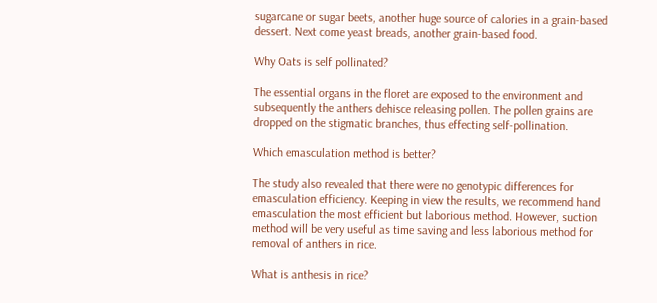sugarcane or sugar beets, another huge source of calories in a grain-based dessert. Next come yeast breads, another grain-based food.

Why Oats is self pollinated?

The essential organs in the floret are exposed to the environment and subsequently the anthers dehisce releasing pollen. The pollen grains are dropped on the stigmatic branches, thus effecting self-pollination.

Which emasculation method is better?

The study also revealed that there were no genotypic differences for emasculation efficiency. Keeping in view the results, we recommend hand emasculation the most efficient but laborious method. However, suction method will be very useful as time saving and less laborious method for removal of anthers in rice.

What is anthesis in rice?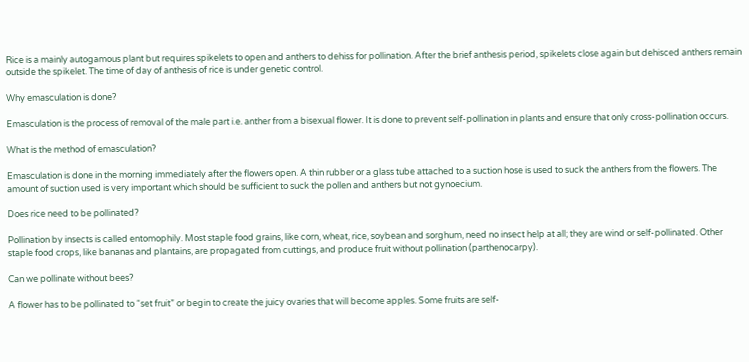Rice is a mainly autogamous plant but requires spikelets to open and anthers to dehiss for pollination. After the brief anthesis period, spikelets close again but dehisced anthers remain outside the spikelet. The time of day of anthesis of rice is under genetic control.

Why emasculation is done?

Emasculation is the process of removal of the male part i.e. anther from a bisexual flower. It is done to prevent self-pollination in plants and ensure that only cross-pollination occurs.

What is the method of emasculation?

Emasculation is done in the morning immediately after the flowers open. A thin rubber or a glass tube attached to a suction hose is used to suck the anthers from the flowers. The amount of suction used is very important which should be sufficient to suck the pollen and anthers but not gynoecium.

Does rice need to be pollinated?

Pollination by insects is called entomophily. Most staple food grains, like corn, wheat, rice, soybean and sorghum, need no insect help at all; they are wind or self-pollinated. Other staple food crops, like bananas and plantains, are propagated from cuttings, and produce fruit without pollination (parthenocarpy).

Can we pollinate without bees?

A flower has to be pollinated to “set fruit” or begin to create the juicy ovaries that will become apples. Some fruits are self-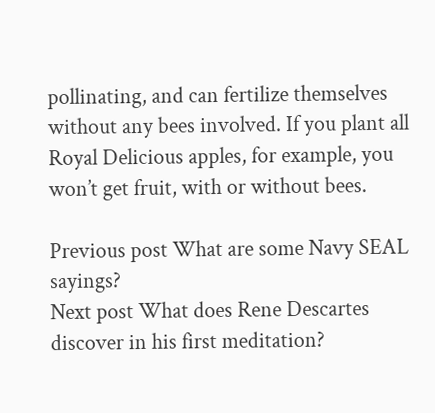pollinating, and can fertilize themselves without any bees involved. If you plant all Royal Delicious apples, for example, you won’t get fruit, with or without bees.

Previous post What are some Navy SEAL sayings?
Next post What does Rene Descartes discover in his first meditation?